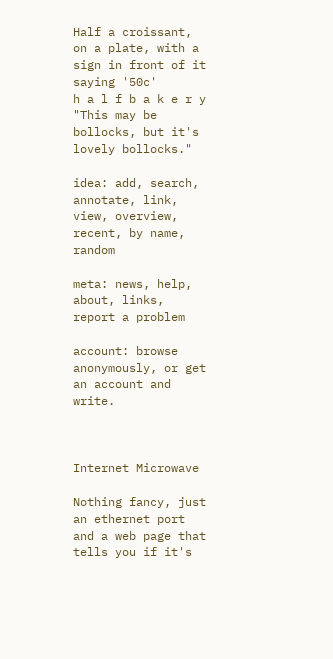Half a croissant, on a plate, with a sign in front of it saying '50c'
h a l f b a k e r y
"This may be bollocks, but it's lovely bollocks."

idea: add, search, annotate, link, view, overview, recent, by name, random

meta: news, help, about, links, report a problem

account: browse anonymously, or get an account and write.



Internet Microwave

Nothing fancy, just an ethernet port and a web page that tells you if it's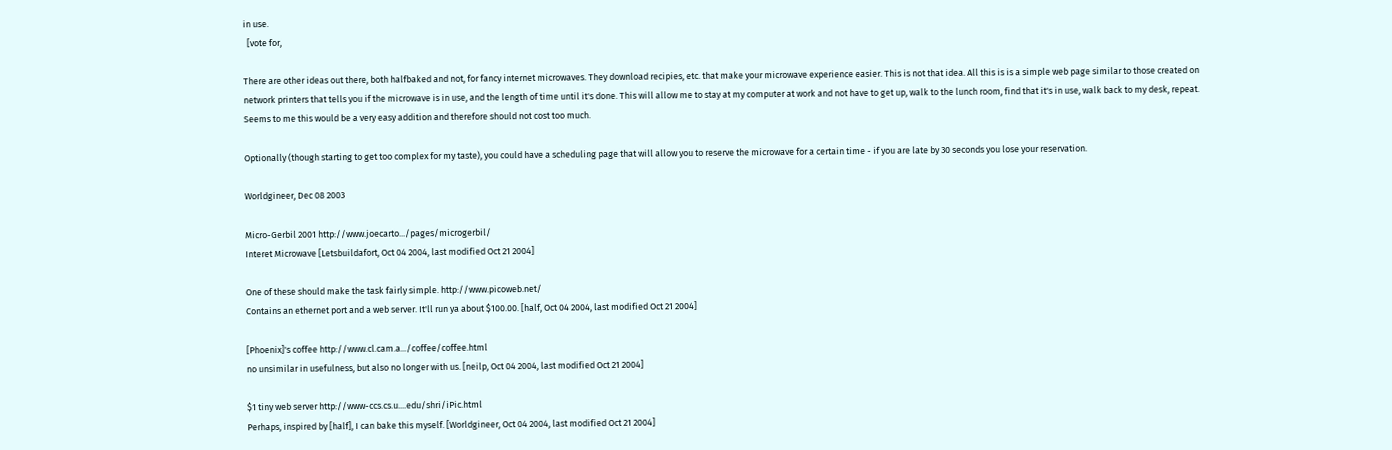in use.
  [vote for,

There are other ideas out there, both halfbaked and not, for fancy internet microwaves. They download recipies, etc. that make your microwave experience easier. This is not that idea. All this is is a simple web page similar to those created on network printers that tells you if the microwave is in use, and the length of time until it's done. This will allow me to stay at my computer at work and not have to get up, walk to the lunch room, find that it's in use, walk back to my desk, repeat. Seems to me this would be a very easy addition and therefore should not cost too much.

Optionally (though starting to get too complex for my taste), you could have a scheduling page that will allow you to reserve the microwave for a certain time - if you are late by 30 seconds you lose your reservation.

Worldgineer, Dec 08 2003

Micro-Gerbil 2001 http://www.joecarto.../pages/microgerbil/
Interet Microwave [Letsbuildafort, Oct 04 2004, last modified Oct 21 2004]

One of these should make the task fairly simple. http://www.picoweb.net/
Contains an ethernet port and a web server. It'll run ya about $100.00. [half, Oct 04 2004, last modified Oct 21 2004]

[Phoenix]'s coffee http://www.cl.cam.a.../coffee/coffee.html
no unsimilar in usefulness, but also no longer with us. [neilp, Oct 04 2004, last modified Oct 21 2004]

$1 tiny web server http://www-ccs.cs.u....edu/shri/iPic.html
Perhaps, inspired by [half], I can bake this myself. [Worldgineer, Oct 04 2004, last modified Oct 21 2004]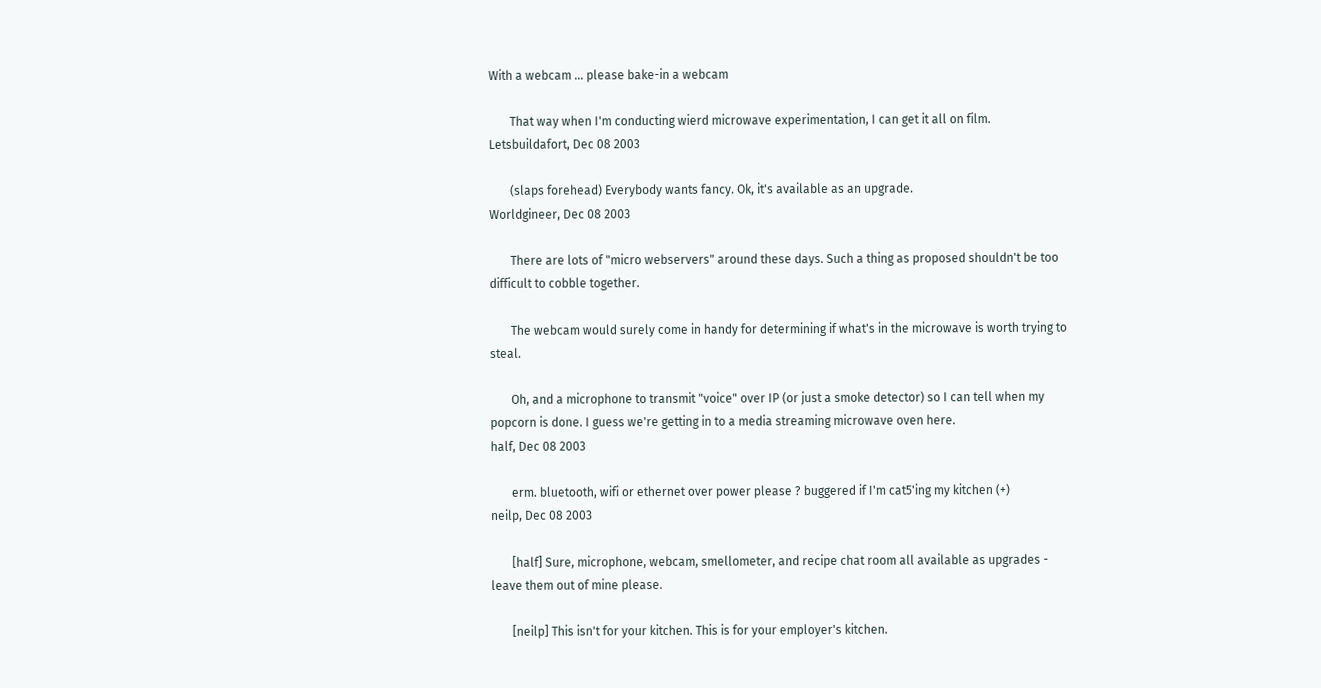With a webcam ... please bake-in a webcam

       That way when I'm conducting wierd microwave experimentation, I can get it all on film.
Letsbuildafort, Dec 08 2003

       (slaps forehead) Everybody wants fancy. Ok, it's available as an upgrade.
Worldgineer, Dec 08 2003

       There are lots of "micro webservers" around these days. Such a thing as proposed shouldn't be too difficult to cobble together.

       The webcam would surely come in handy for determining if what's in the microwave is worth trying to steal.

       Oh, and a microphone to transmit "voice" over IP (or just a smoke detector) so I can tell when my popcorn is done. I guess we're getting in to a media streaming microwave oven here.
half, Dec 08 2003

       erm. bluetooth, wifi or ethernet over power please ? buggered if I'm cat5'ing my kitchen (+)
neilp, Dec 08 2003

       [half] Sure, microphone, webcam, smellometer, and recipe chat room all available as upgrades - leave them out of mine please.

       [neilp] This isn't for your kitchen. This is for your employer's kitchen.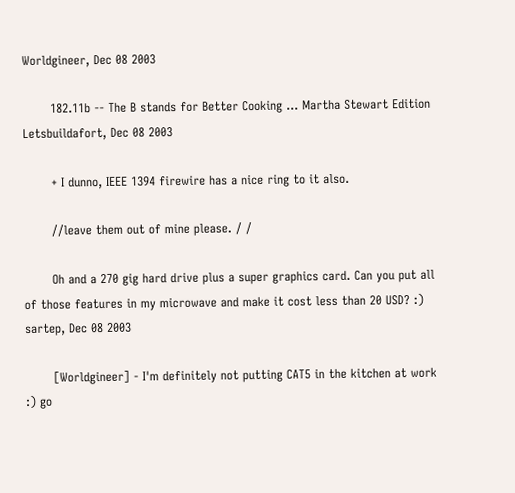Worldgineer, Dec 08 2003

       182.11b -- The B stands for Better Cooking ... Martha Stewart Edition
Letsbuildafort, Dec 08 2003

       + I dunno, IEEE 1394 firewire has a nice ring to it also.

       //leave them out of mine please. / /

       Oh and a 270 gig hard drive plus a super graphics card. Can you put all of those features in my microwave and make it cost less than 20 USD? :)
sartep, Dec 08 2003

       [Worldgineer] - I'm definitely not putting CAT5 in the kitchen at work :) go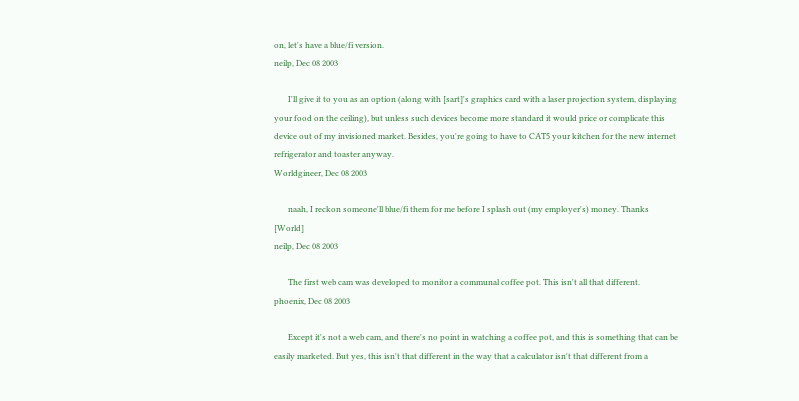on, let's have a blue/fi version.
neilp, Dec 08 2003

       I'll give it to you as an option (along with [sart]'s graphics card with a laser projection system, displaying your food on the ceiling), but unless such devices become more standard it would price or complicate this device out of my invisioned market. Besides, you're going to have to CAT5 your kitchen for the new internet refrigerator and toaster anyway.
Worldgineer, Dec 08 2003

       naah, I reckon someone'll blue/fi them for me before I splash out (my employer's) money. Thanks [World]
neilp, Dec 08 2003

       The first web cam was developed to monitor a communal coffee pot. This isn't all that different.
phoenix, Dec 08 2003

       Except it's not a web cam, and there's no point in watching a coffee pot, and this is something that can be easily marketed. But yes, this isn't that different in the way that a calculator isn't that different from a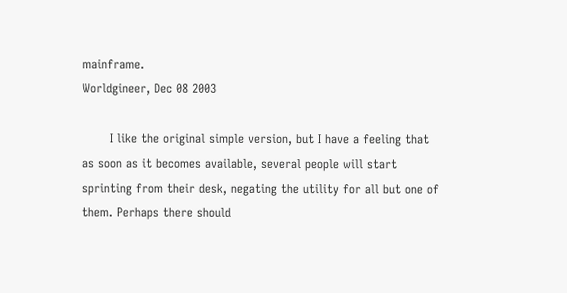mainframe.
Worldgineer, Dec 08 2003

       I like the original simple version, but I have a feeling that as soon as it becomes available, several people will start sprinting from their desk, negating the utility for all but one of them. Perhaps there should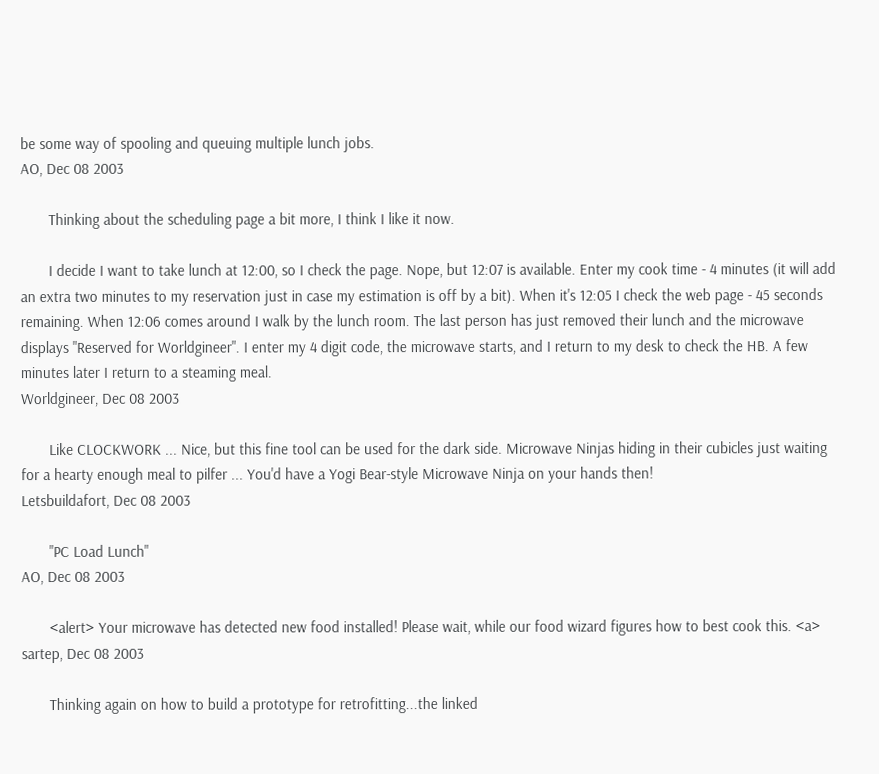be some way of spooling and queuing multiple lunch jobs.
AO, Dec 08 2003

       Thinking about the scheduling page a bit more, I think I like it now.

       I decide I want to take lunch at 12:00, so I check the page. Nope, but 12:07 is available. Enter my cook time - 4 minutes (it will add an extra two minutes to my reservation just in case my estimation is off by a bit). When it's 12:05 I check the web page - 45 seconds remaining. When 12:06 comes around I walk by the lunch room. The last person has just removed their lunch and the microwave displays "Reserved for Worldgineer". I enter my 4 digit code, the microwave starts, and I return to my desk to check the HB. A few minutes later I return to a steaming meal.
Worldgineer, Dec 08 2003

       Like CLOCKWORK ... Nice, but this fine tool can be used for the dark side. Microwave Ninjas hiding in their cubicles just waiting for a hearty enough meal to pilfer ... You'd have a Yogi Bear-style Microwave Ninja on your hands then!
Letsbuildafort, Dec 08 2003

       "PC Load Lunch"
AO, Dec 08 2003

       <alert> Your microwave has detected new food installed! Please wait, while our food wizard figures how to best cook this. <a>
sartep, Dec 08 2003

       Thinking again on how to build a prototype for retrofitting...the linked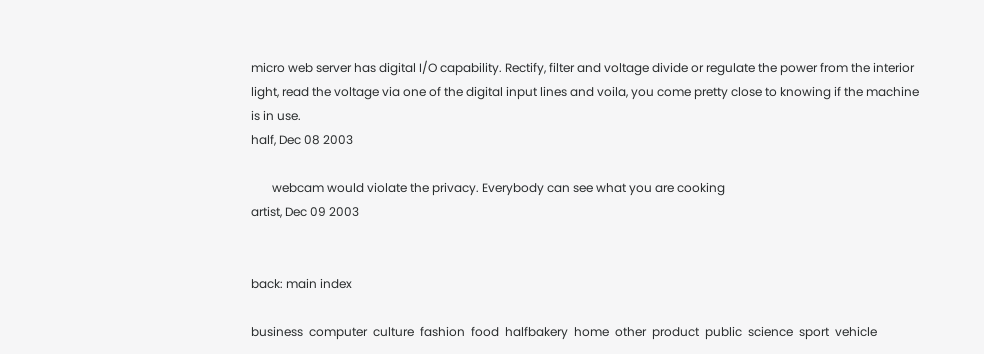micro web server has digital I/O capability. Rectify, filter and voltage divide or regulate the power from the interior light, read the voltage via one of the digital input lines and voila, you come pretty close to knowing if the machine is in use.
half, Dec 08 2003

       webcam would violate the privacy. Everybody can see what you are cooking
artist, Dec 09 2003


back: main index

business  computer  culture  fashion  food  halfbakery  home  other  product  public  science  sport  vehicle